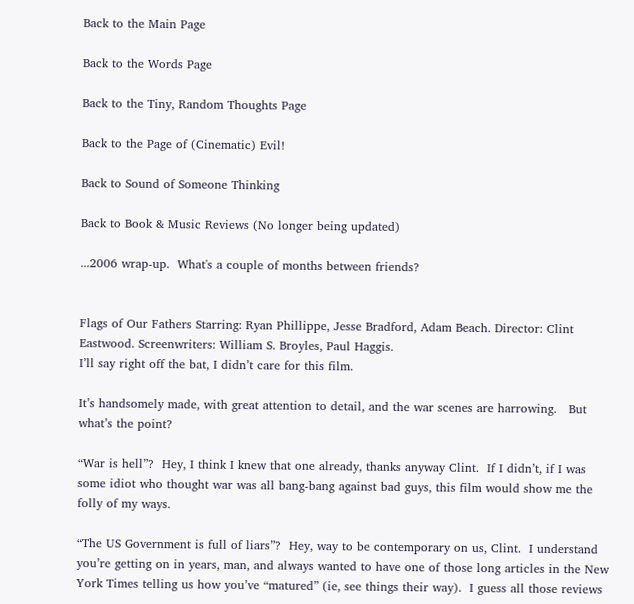Back to the Main Page

Back to the Words Page

Back to the Tiny, Random Thoughts Page

Back to the Page of (Cinematic) Evil!

Back to Sound of Someone Thinking

Back to Book & Music Reviews (No longer being updated)

...2006 wrap-up.  What's a couple of months between friends?


Flags of Our Fathers Starring: Ryan Phillippe, Jesse Bradford, Adam Beach. Director: Clint Eastwood. Screenwriters: William S. Broyles, Paul Haggis.
I’ll say right off the bat, I didn’t care for this film.

It’s handsomely made, with great attention to detail, and the war scenes are harrowing.   But what’s the point?

“War is hell”?  Hey, I think I knew that one already, thanks anyway Clint.  If I didn’t, if I was some idiot who thought war was all bang-bang against bad guys, this film would show me the folly of my ways.

“The US Government is full of liars”?  Hey, way to be contemporary on us, Clint.  I understand you’re getting on in years, man, and always wanted to have one of those long articles in the New York Times telling us how you’ve “matured” (ie, see things their way).  I guess all those reviews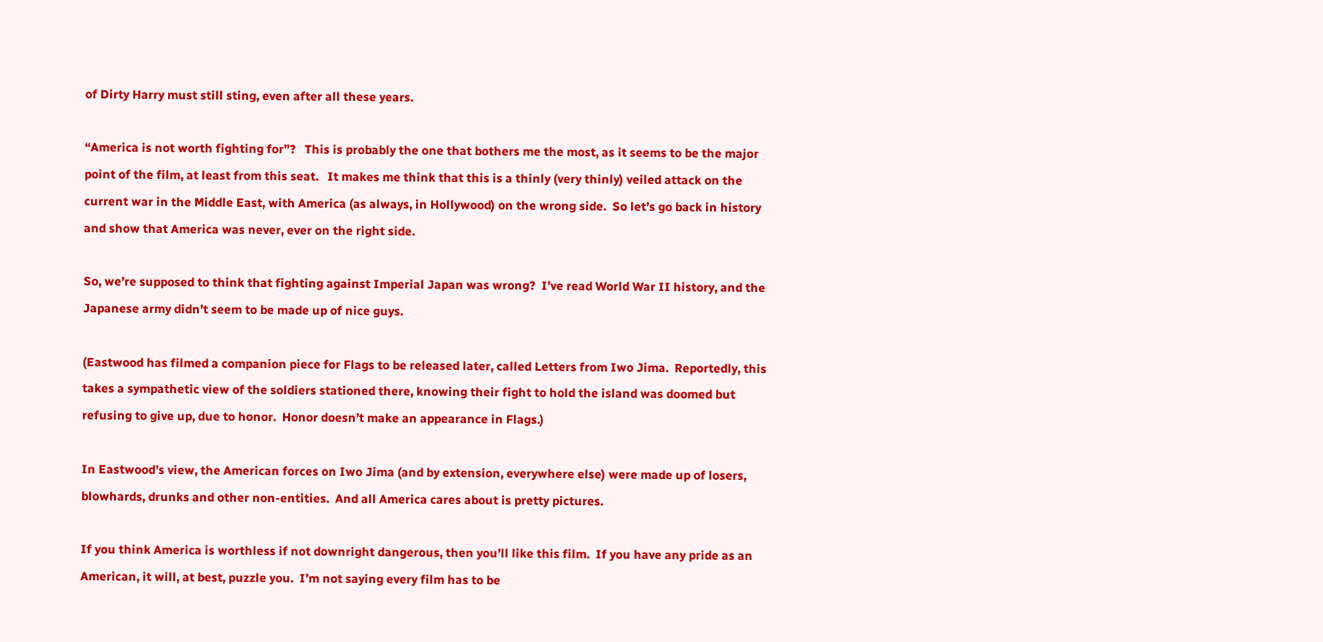of Dirty Harry must still sting, even after all these years.

“America is not worth fighting for”?   This is probably the one that bothers me the most, as it seems to be the major point of the film, at least from this seat.   It makes me think that this is a thinly (very thinly) veiled attack on the current war in the Middle East, with America (as always, in Hollywood) on the wrong side.  So let’s go back in history and show that America was never, ever on the right side.

So, we’re supposed to think that fighting against Imperial Japan was wrong?  I’ve read World War II history, and the Japanese army didn’t seem to be made up of nice guys.

(Eastwood has filmed a companion piece for Flags to be released later, called Letters from Iwo Jima.  Reportedly, this takes a sympathetic view of the soldiers stationed there, knowing their fight to hold the island was doomed but refusing to give up, due to honor.  Honor doesn’t make an appearance in Flags.)

In Eastwood’s view, the American forces on Iwo Jima (and by extension, everywhere else) were made up of losers, blowhards, drunks and other non-entities.  And all America cares about is pretty pictures.

If you think America is worthless if not downright dangerous, then you’ll like this film.  If you have any pride as an American, it will, at best, puzzle you.  I’m not saying every film has to be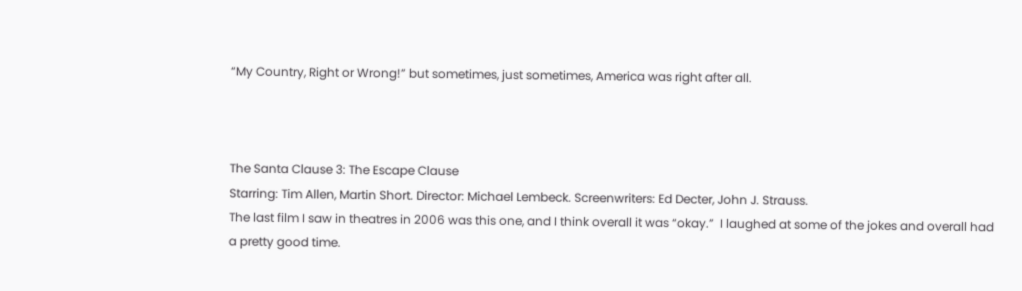“My Country, Right or Wrong!” but sometimes, just sometimes, America was right after all.



The Santa Clause 3: The Escape Clause
Starring: Tim Allen, Martin Short. Director: Michael Lembeck. Screenwriters: Ed Decter, John J. Strauss.
The last film I saw in theatres in 2006 was this one, and I think overall it was “okay.”  I laughed at some of the jokes and overall had a pretty good time.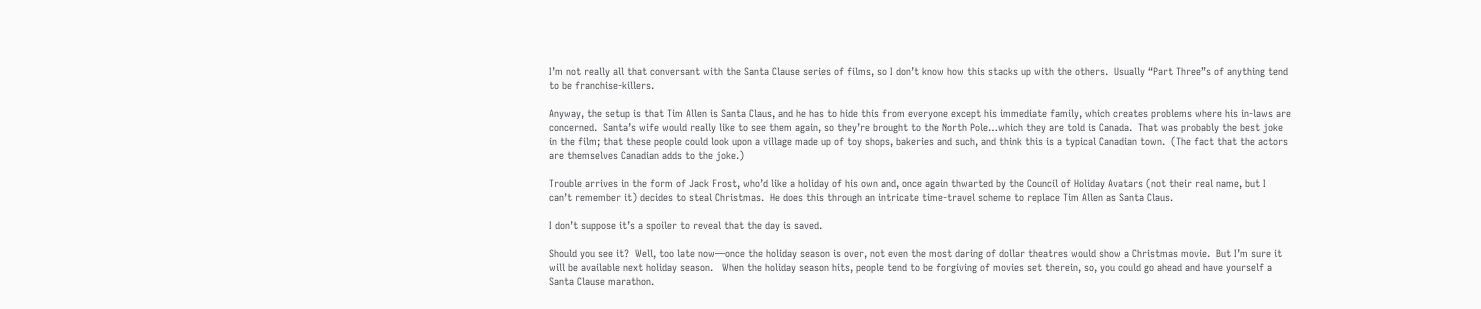I’m not really all that conversant with the Santa Clause series of films, so I don’t know how this stacks up with the others.  Usually “Part Three”s of anything tend to be franchise-killers.

Anyway, the setup is that Tim Allen is Santa Claus, and he has to hide this from everyone except his immediate family, which creates problems where his in-laws are concerned.  Santa’s wife would really like to see them again, so they’re brought to the North Pole…which they are told is Canada.  That was probably the best joke in the film; that these people could look upon a village made up of toy shops, bakeries and such, and think this is a typical Canadian town.  (The fact that the actors are themselves Canadian adds to the joke.)

Trouble arrives in the form of Jack Frost, who’d like a holiday of his own and, once again thwarted by the Council of Holiday Avatars (not their real name, but I can’t remember it) decides to steal Christmas.  He does this through an intricate time-travel scheme to replace Tim Allen as Santa Claus.

I don’t suppose it’s a spoiler to reveal that the day is saved.

Should you see it?  Well, too late now—once the holiday season is over, not even the most daring of dollar theatres would show a Christmas movie.  But I’m sure it will be available next holiday season.   When the holiday season hits, people tend to be forgiving of movies set therein, so, you could go ahead and have yourself a Santa Clause marathon.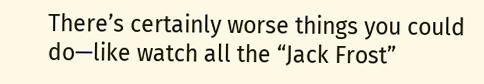There’s certainly worse things you could do—like watch all the “Jack Frost”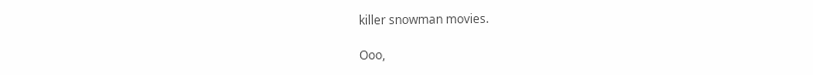killer snowman movies.

Ooo,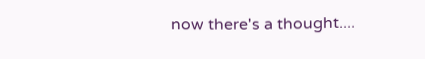now there's a thought....